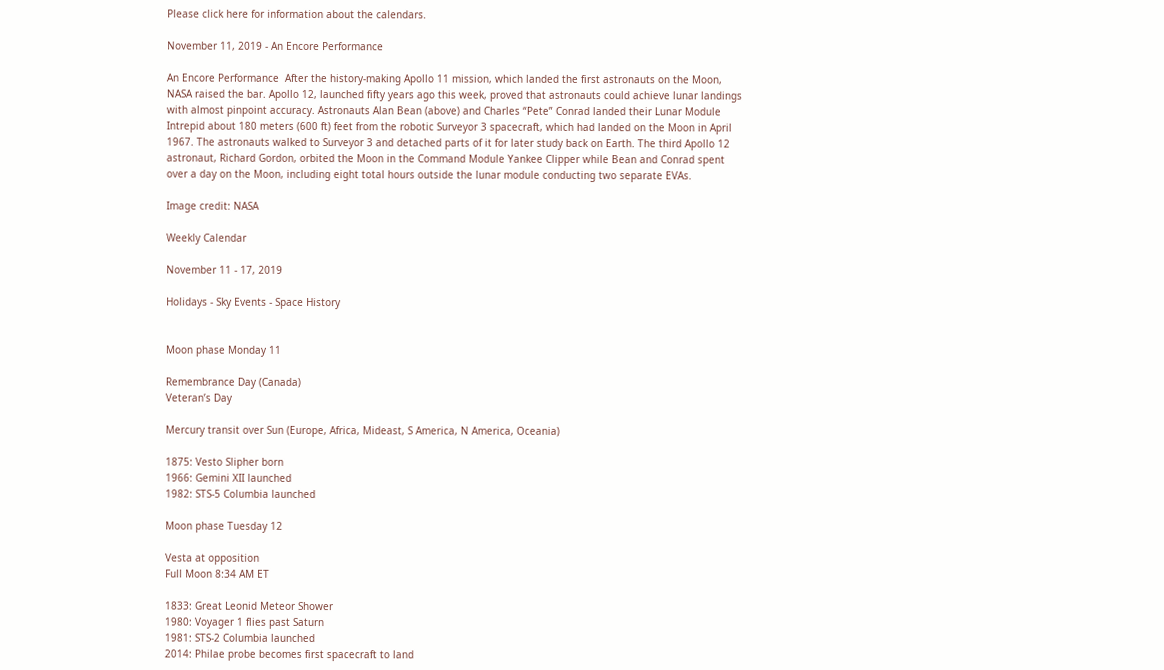Please click here for information about the calendars.

November 11, 2019 - An Encore Performance

An Encore Performance  After the history-making Apollo 11 mission, which landed the first astronauts on the Moon, NASA raised the bar. Apollo 12, launched fifty years ago this week, proved that astronauts could achieve lunar landings with almost pinpoint accuracy. Astronauts Alan Bean (above) and Charles “Pete” Conrad landed their Lunar Module Intrepid about 180 meters (600 ft) feet from the robotic Surveyor 3 spacecraft, which had landed on the Moon in April 1967. The astronauts walked to Surveyor 3 and detached parts of it for later study back on Earth. The third Apollo 12 astronaut, Richard Gordon, orbited the Moon in the Command Module Yankee Clipper while Bean and Conrad spent over a day on the Moon, including eight total hours outside the lunar module conducting two separate EVAs.

Image credit: NASA

Weekly Calendar

November 11 - 17, 2019

Holidays - Sky Events - Space History


Moon phase Monday 11

Remembrance Day (Canada)
Veteran’s Day

Mercury transit over Sun (Europe, Africa, Mideast, S America, N America, Oceania)

1875: Vesto Slipher born
1966: Gemini XII launched
1982: STS-5 Columbia launched

Moon phase Tuesday 12

Vesta at opposition
Full Moon 8:34 AM ET

1833: Great Leonid Meteor Shower
1980: Voyager 1 flies past Saturn
1981: STS-2 Columbia launched
2014: Philae probe becomes first spacecraft to land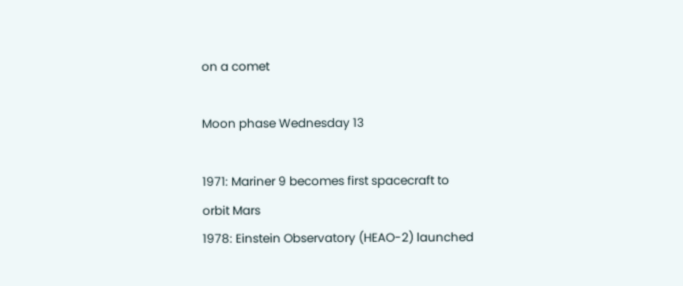on a comet

Moon phase Wednesday 13

1971: Mariner 9 becomes first spacecraft to orbit Mars
1978: Einstein Observatory (HEAO-2) launched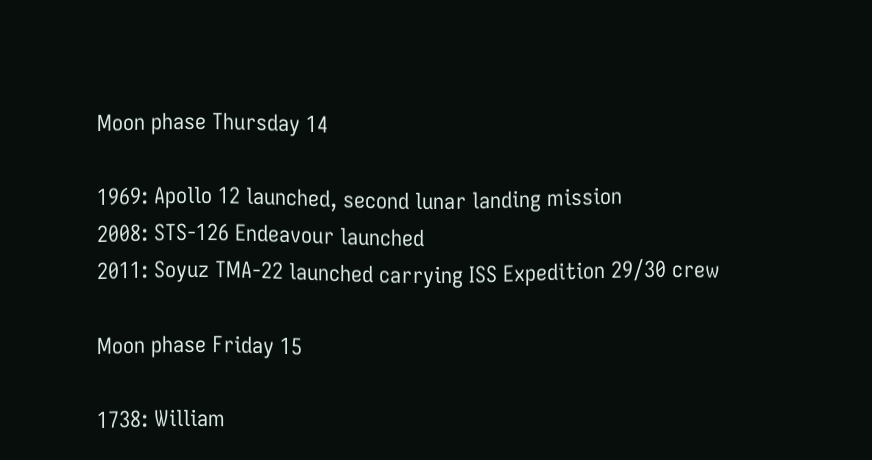Moon phase Thursday 14

1969: Apollo 12 launched, second lunar landing mission
2008: STS-126 Endeavour launched
2011: Soyuz TMA-22 launched carrying ISS Expedition 29/30 crew

Moon phase Friday 15

1738: William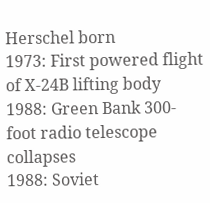Herschel born
1973: First powered flight of X-24B lifting body
1988: Green Bank 300-foot radio telescope collapses
1988: Soviet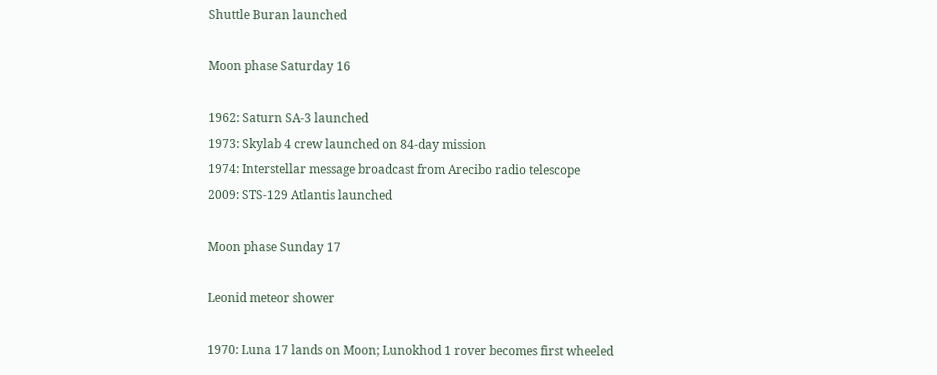Shuttle Buran launched

Moon phase Saturday 16

1962: Saturn SA-3 launched
1973: Skylab 4 crew launched on 84-day mission
1974: Interstellar message broadcast from Arecibo radio telescope
2009: STS-129 Atlantis launched

Moon phase Sunday 17

Leonid meteor shower

1970: Luna 17 lands on Moon; Lunokhod 1 rover becomes first wheeled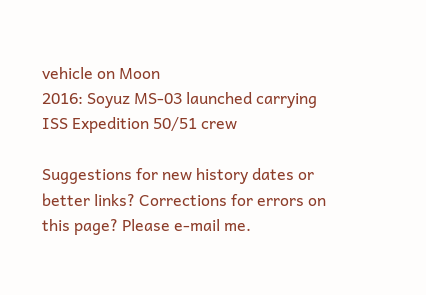vehicle on Moon
2016: Soyuz MS-03 launched carrying ISS Expedition 50/51 crew

Suggestions for new history dates or better links? Corrections for errors on this page? Please e-mail me.